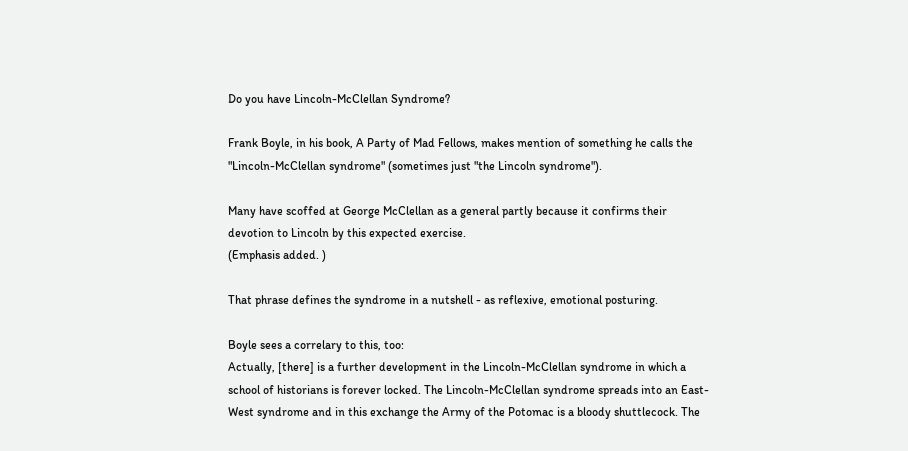Do you have Lincoln-McClellan Syndrome?

Frank Boyle, in his book, A Party of Mad Fellows, makes mention of something he calls the "Lincoln-McClellan syndrome" (sometimes just "the Lincoln syndrome").

Many have scoffed at George McClellan as a general partly because it confirms their devotion to Lincoln by this expected exercise.
(Emphasis added. )

That phrase defines the syndrome in a nutshell - as reflexive, emotional posturing.

Boyle sees a correlary to this, too:
Actually, [there] is a further development in the Lincoln-McClellan syndrome in which a school of historians is forever locked. The Lincoln-McClellan syndrome spreads into an East-West syndrome and in this exchange the Army of the Potomac is a bloody shuttlecock. The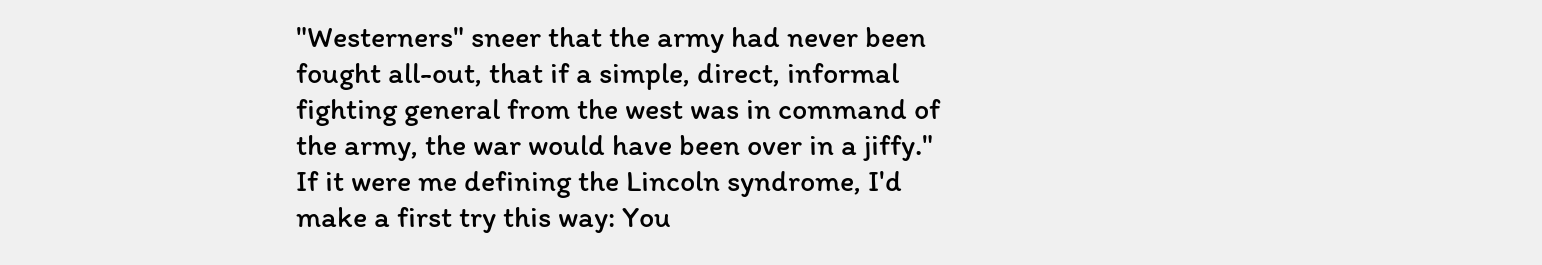"Westerners" sneer that the army had never been fought all-out, that if a simple, direct, informal fighting general from the west was in command of the army, the war would have been over in a jiffy."
If it were me defining the Lincoln syndrome, I'd make a first try this way: You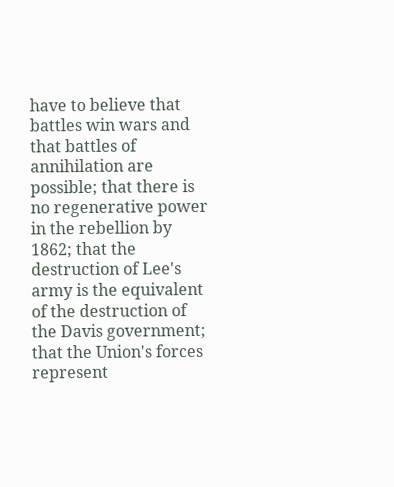have to believe that battles win wars and that battles of annihilation are possible; that there is no regenerative power in the rebellion by 1862; that the destruction of Lee's army is the equivalent of the destruction of the Davis government; that the Union's forces represent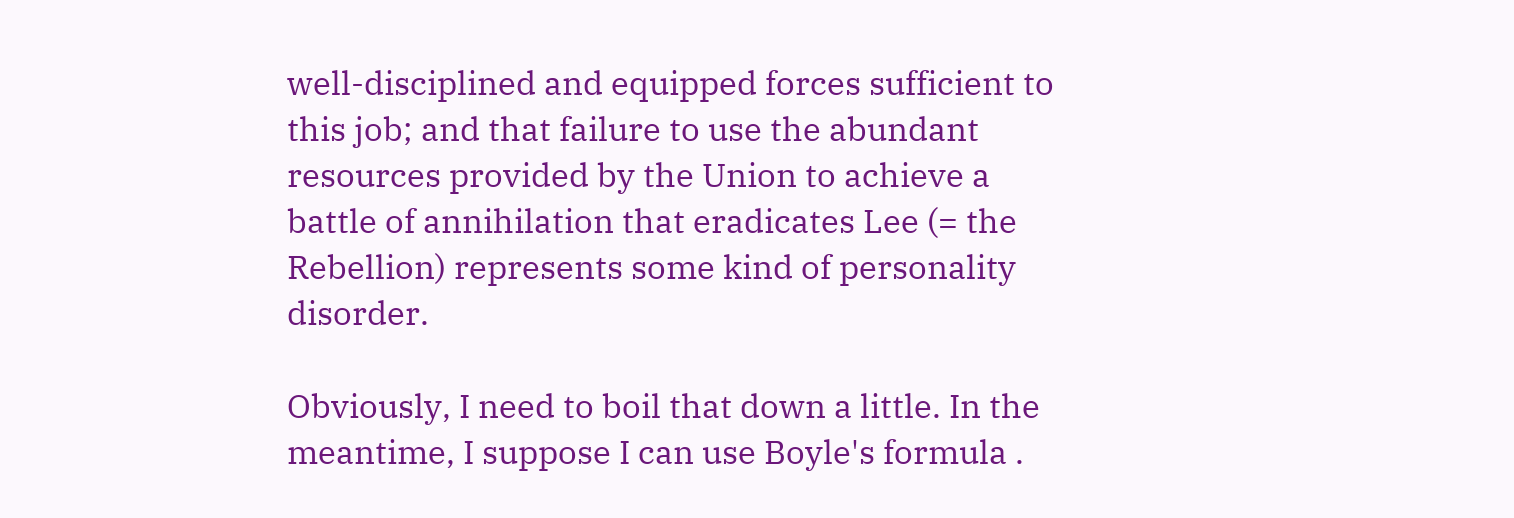well-disciplined and equipped forces sufficient to this job; and that failure to use the abundant resources provided by the Union to achieve a battle of annihilation that eradicates Lee (= the Rebellion) represents some kind of personality disorder.

Obviously, I need to boil that down a little. In the meantime, I suppose I can use Boyle's formula .